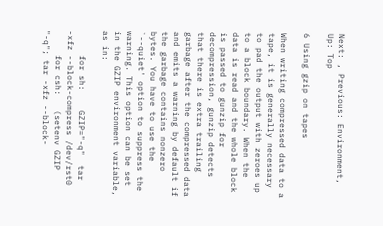Next: , Previous: Environment, Up: Top

6 Using gzip on tapes

When writing compressed data to a tape, it is generally necessary to pad the output with zeroes up to a block boundary. When the data is read and the whole block is passed to gunzip for decompression, gunzip detects that there is extra trailing garbage after the compressed data and emits a warning by default if the garbage contains nonzero bytes. You have to use the `--quiet' option to suppress the warning. This option can be set in the GZIP environment variable, as in:

     for sh:    GZIP="-q"  tar -xfz --block-compress /dev/rst0
     for csh:   (setenv GZIP "-q"; tar -xfz --block-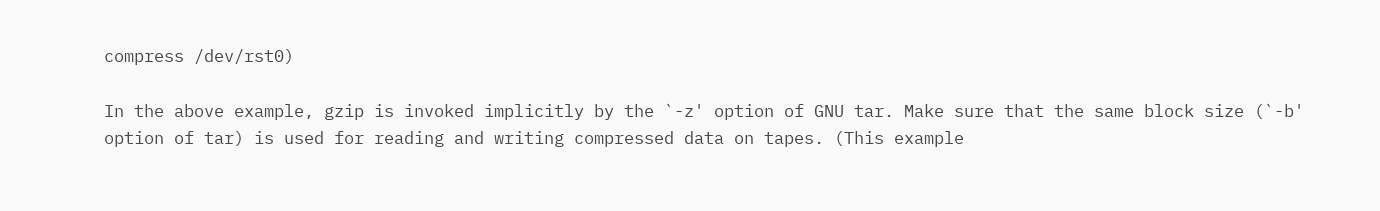compress /dev/rst0)

In the above example, gzip is invoked implicitly by the `-z' option of GNU tar. Make sure that the same block size (`-b' option of tar) is used for reading and writing compressed data on tapes. (This example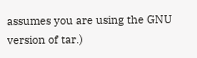assumes you are using the GNU version of tar.)